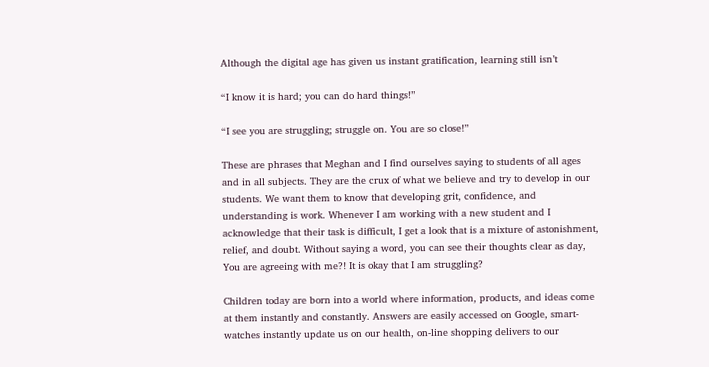Although the digital age has given us instant gratification, learning still isn’t

“I know it is hard; you can do hard things!”

“I see you are struggling; struggle on. You are so close!”

These are phrases that Meghan and I find ourselves saying to students of all ages and in all subjects. They are the crux of what we believe and try to develop in our students. We want them to know that developing grit, confidence, and understanding is work. Whenever I am working with a new student and I acknowledge that their task is difficult, I get a look that is a mixture of astonishment, relief, and doubt. Without saying a word, you can see their thoughts clear as day, You are agreeing with me?! It is okay that I am struggling?

Children today are born into a world where information, products, and ideas come at them instantly and constantly. Answers are easily accessed on Google, smart-watches instantly update us on our health, on-line shopping delivers to our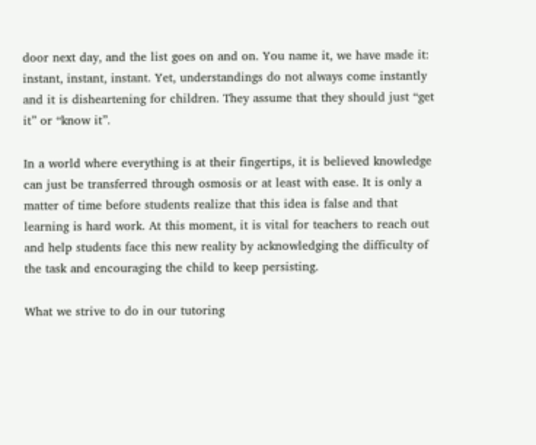door next day, and the list goes on and on. You name it, we have made it: instant, instant, instant. Yet, understandings do not always come instantly and it is disheartening for children. They assume that they should just “get it” or “know it”.

In a world where everything is at their fingertips, it is believed knowledge can just be transferred through osmosis or at least with ease. It is only a matter of time before students realize that this idea is false and that learning is hard work. At this moment, it is vital for teachers to reach out and help students face this new reality by acknowledging the difficulty of the task and encouraging the child to keep persisting.

What we strive to do in our tutoring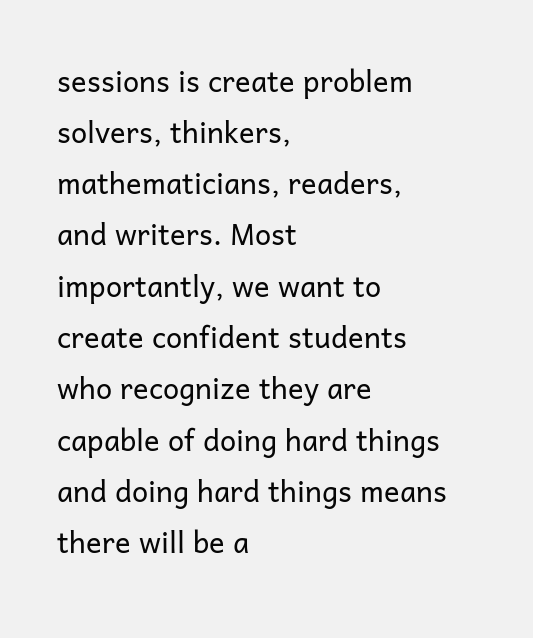sessions is create problem solvers, thinkers, mathematicians, readers, and writers. Most importantly, we want to create confident students who recognize they are capable of doing hard things and doing hard things means there will be a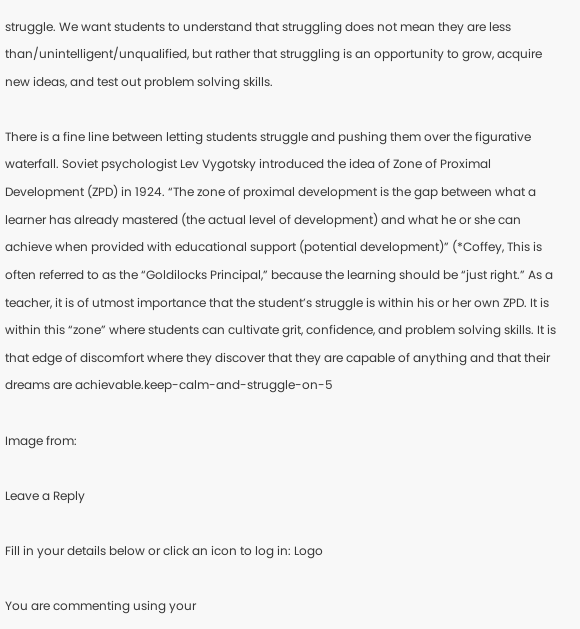struggle. We want students to understand that struggling does not mean they are less than/unintelligent/unqualified, but rather that struggling is an opportunity to grow, acquire new ideas, and test out problem solving skills.

There is a fine line between letting students struggle and pushing them over the figurative waterfall. Soviet psychologist Lev Vygotsky introduced the idea of Zone of Proximal Development (ZPD) in 1924. “The zone of proximal development is the gap between what a learner has already mastered (the actual level of development) and what he or she can achieve when provided with educational support (potential development)” (*Coffey, This is often referred to as the “Goldilocks Principal,” because the learning should be “just right.” As a teacher, it is of utmost importance that the student’s struggle is within his or her own ZPD. It is within this “zone” where students can cultivate grit, confidence, and problem solving skills. It is that edge of discomfort where they discover that they are capable of anything and that their dreams are achievable.keep-calm-and-struggle-on-5

Image from:

Leave a Reply

Fill in your details below or click an icon to log in: Logo

You are commenting using your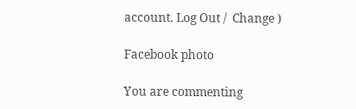account. Log Out /  Change )

Facebook photo

You are commenting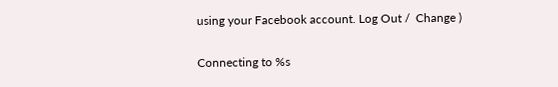using your Facebook account. Log Out /  Change )

Connecting to %s